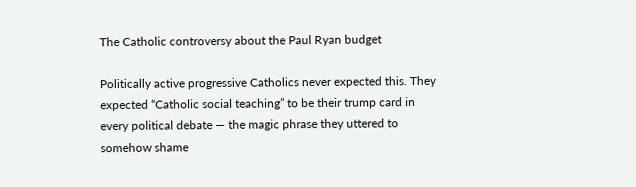The Catholic controversy about the Paul Ryan budget

Politically active progressive Catholics never expected this. They expected “Catholic social teaching” to be their trump card in every political debate — the magic phrase they uttered to somehow shame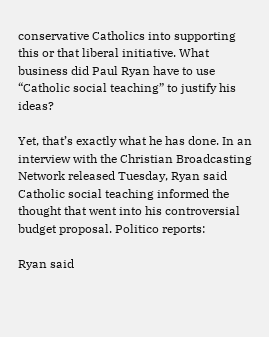conservative Catholics into supporting this or that liberal initiative. What business did Paul Ryan have to use “Catholic social teaching” to justify his ideas?

Yet, that’s exactly what he has done. In an interview with the Christian Broadcasting Network released Tuesday, Ryan said Catholic social teaching informed the thought that went into his controversial budget proposal. Politico reports:

Ryan said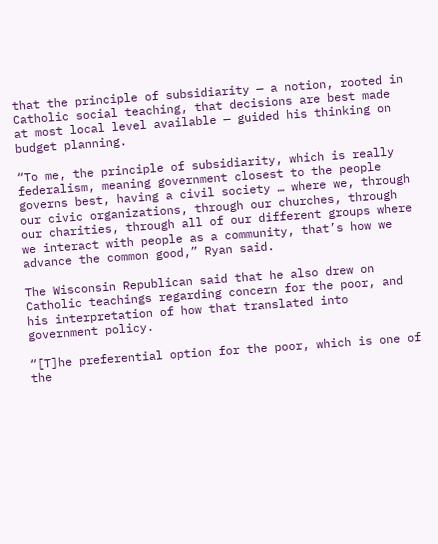that the principle of subsidiarity — a notion, rooted in Catholic social teaching, that decisions are best made at most local level available — guided his thinking on budget planning.

“To me, the principle of subsidiarity, which is really federalism, meaning government closest to the people governs best, having a civil society … where we, through our civic organizations, through our churches, through our charities, through all of our different groups where we interact with people as a community, that’s how we advance the common good,” Ryan said.

The Wisconsin Republican said that he also drew on Catholic teachings regarding concern for the poor, and his interpretation of how that translated into government policy.

“[T]he preferential option for the poor, which is one of the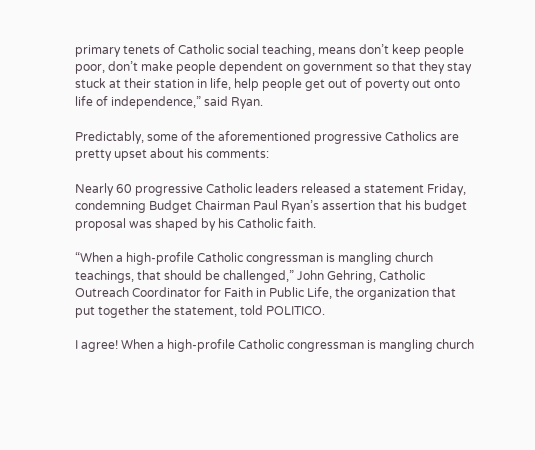primary tenets of Catholic social teaching, means don’t keep people poor, don’t make people dependent on government so that they stay stuck at their station in life, help people get out of poverty out onto life of independence,” said Ryan.

Predictably, some of the aforementioned progressive Catholics are pretty upset about his comments:

Nearly 60 progressive Catholic leaders released a statement Friday, condemning Budget Chairman Paul Ryan’s assertion that his budget proposal was shaped by his Catholic faith.

“When a high-profile Catholic congressman is mangling church teachings, that should be challenged,” John Gehring, Catholic Outreach Coordinator for Faith in Public Life, the organization that put together the statement, told POLITICO.

I agree! When a high-profile Catholic congressman is mangling church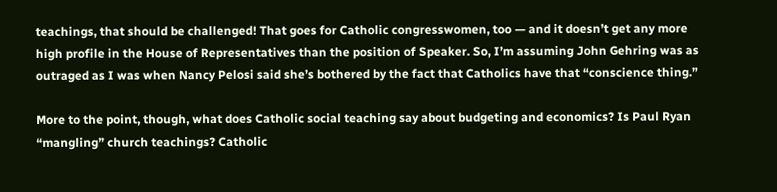teachings, that should be challenged! That goes for Catholic congresswomen, too — and it doesn’t get any more high profile in the House of Representatives than the position of Speaker. So, I’m assuming John Gehring was as outraged as I was when Nancy Pelosi said she’s bothered by the fact that Catholics have that “conscience thing.”

More to the point, though, what does Catholic social teaching say about budgeting and economics? Is Paul Ryan “mangling” church teachings? Catholic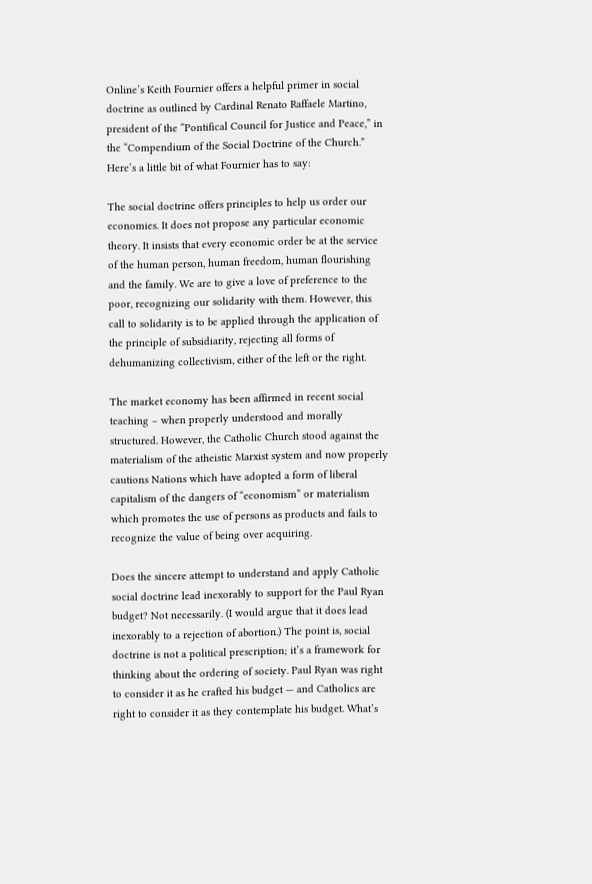Online’s Keith Fournier offers a helpful primer in social doctrine as outlined by Cardinal Renato Raffaele Martino, president of the “Pontifical Council for Justice and Peace,” in the “Compendium of the Social Doctrine of the Church.” Here’s a little bit of what Fournier has to say:

The social doctrine offers principles to help us order our economies. It does not propose any particular economic theory. It insists that every economic order be at the service of the human person, human freedom, human flourishing and the family. We are to give a love of preference to the poor, recognizing our solidarity with them. However, this call to solidarity is to be applied through the application of the principle of subsidiarity, rejecting all forms of dehumanizing collectivism, either of the left or the right.

The market economy has been affirmed in recent social teaching – when properly understood and morally structured. However, the Catholic Church stood against the materialism of the atheistic Marxist system and now properly cautions Nations which have adopted a form of liberal capitalism of the dangers of “economism” or materialism which promotes the use of persons as products and fails to recognize the value of being over acquiring.

Does the sincere attempt to understand and apply Catholic social doctrine lead inexorably to support for the Paul Ryan budget? Not necessarily. (I would argue that it does lead inexorably to a rejection of abortion.) The point is, social doctrine is not a political prescription; it’s a framework for thinking about the ordering of society. Paul Ryan was right to consider it as he crafted his budget — and Catholics are right to consider it as they contemplate his budget. What’s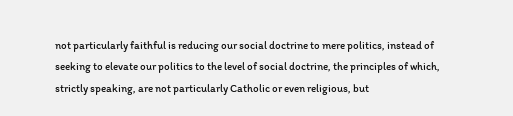not particularly faithful is reducing our social doctrine to mere politics, instead of seeking to elevate our politics to the level of social doctrine, the principles of which, strictly speaking, are not particularly Catholic or even religious, but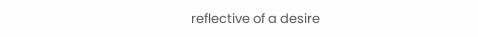reflective of a desire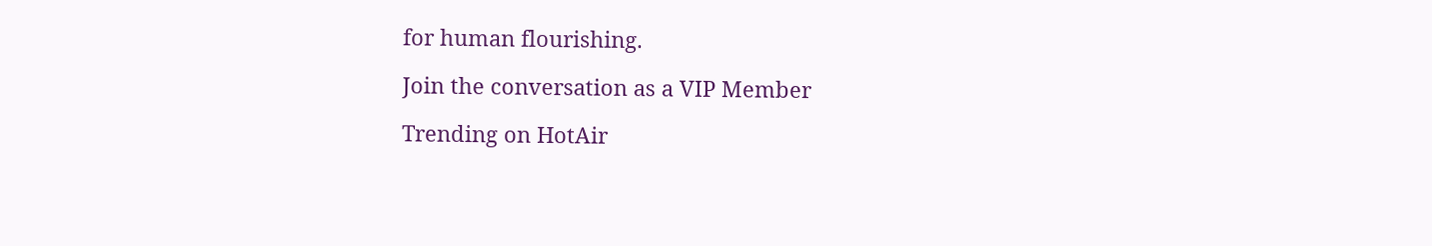for human flourishing.

Join the conversation as a VIP Member

Trending on HotAir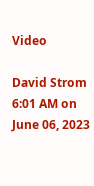Video

David Strom 6:01 AM on June 06, 2023